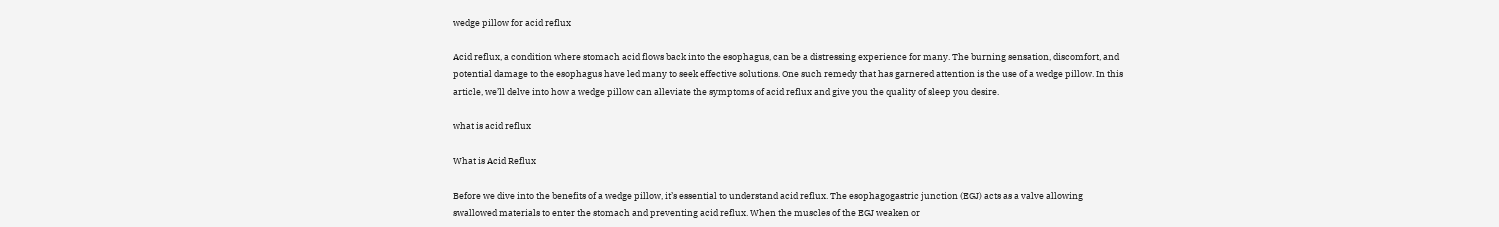wedge pillow for acid reflux

Acid reflux, a condition where stomach acid flows back into the esophagus, can be a distressing experience for many. The burning sensation, discomfort, and potential damage to the esophagus have led many to seek effective solutions. One such remedy that has garnered attention is the use of a wedge pillow. In this article, we’ll delve into how a wedge pillow can alleviate the symptoms of acid reflux and give you the quality of sleep you desire.

what is acid reflux

What is Acid Reflux

Before we dive into the benefits of a wedge pillow, it’s essential to understand acid reflux. The esophagogastric junction (EGJ) acts as a valve allowing swallowed materials to enter the stomach and preventing acid reflux. When the muscles of the EGJ weaken or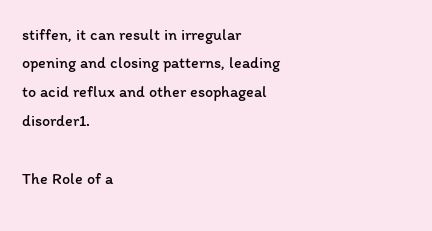stiffen, it can result in irregular opening and closing patterns, leading to acid reflux and other esophageal disorder1.

The Role of a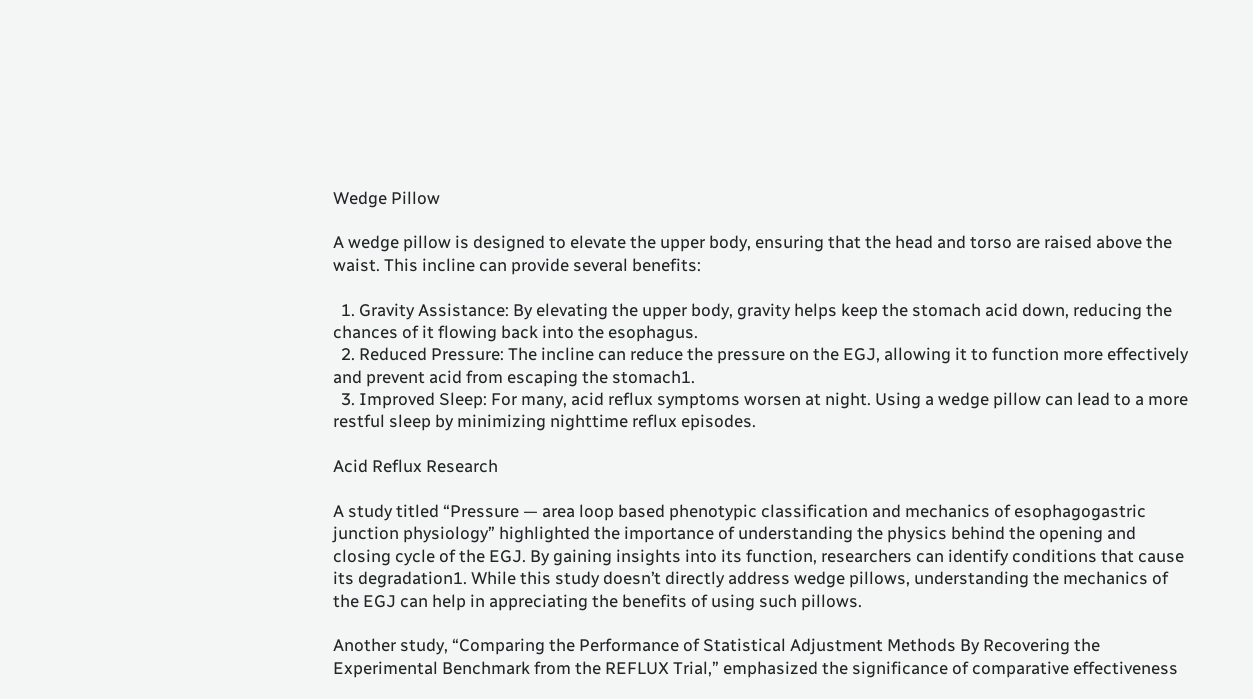Wedge Pillow

A wedge pillow is designed to elevate the upper body, ensuring that the head and torso are raised above the waist. This incline can provide several benefits:

  1. Gravity Assistance: By elevating the upper body, gravity helps keep the stomach acid down, reducing the chances of it flowing back into the esophagus.
  2. Reduced Pressure: The incline can reduce the pressure on the EGJ, allowing it to function more effectively and prevent acid from escaping the stomach1.
  3. Improved Sleep: For many, acid reflux symptoms worsen at night. Using a wedge pillow can lead to a more restful sleep by minimizing nighttime reflux episodes.

Acid Reflux Research

A study titled “Pressure — area loop based phenotypic classification and mechanics of esophagogastric junction physiology” highlighted the importance of understanding the physics behind the opening and closing cycle of the EGJ. By gaining insights into its function, researchers can identify conditions that cause its degradation1. While this study doesn’t directly address wedge pillows, understanding the mechanics of the EGJ can help in appreciating the benefits of using such pillows.

Another study, “Comparing the Performance of Statistical Adjustment Methods By Recovering the Experimental Benchmark from the REFLUX Trial,” emphasized the significance of comparative effectiveness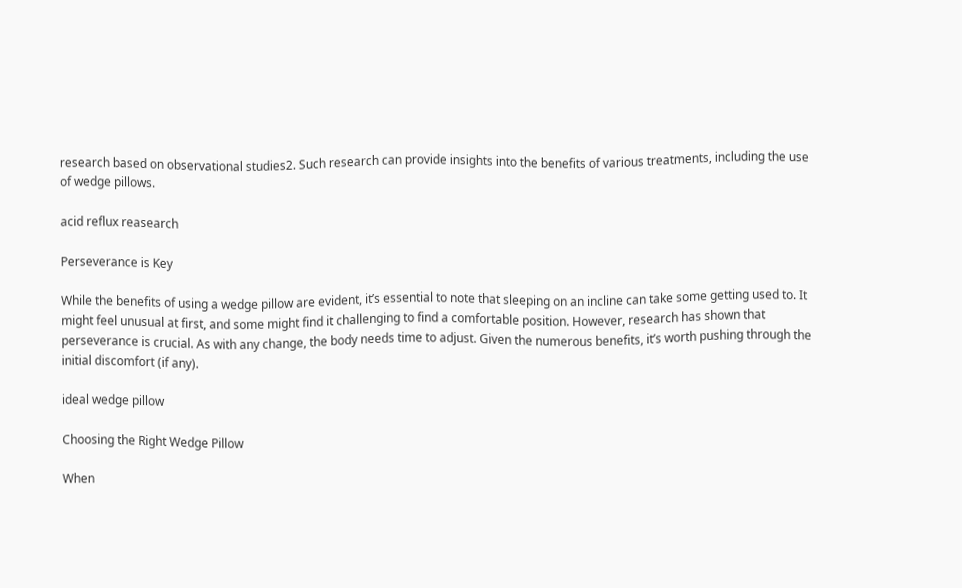research based on observational studies2. Such research can provide insights into the benefits of various treatments, including the use of wedge pillows.

acid reflux reasearch

Perseverance is Key

While the benefits of using a wedge pillow are evident, it’s essential to note that sleeping on an incline can take some getting used to. It might feel unusual at first, and some might find it challenging to find a comfortable position. However, research has shown that perseverance is crucial. As with any change, the body needs time to adjust. Given the numerous benefits, it’s worth pushing through the initial discomfort (if any).

ideal wedge pillow

Choosing the Right Wedge Pillow

When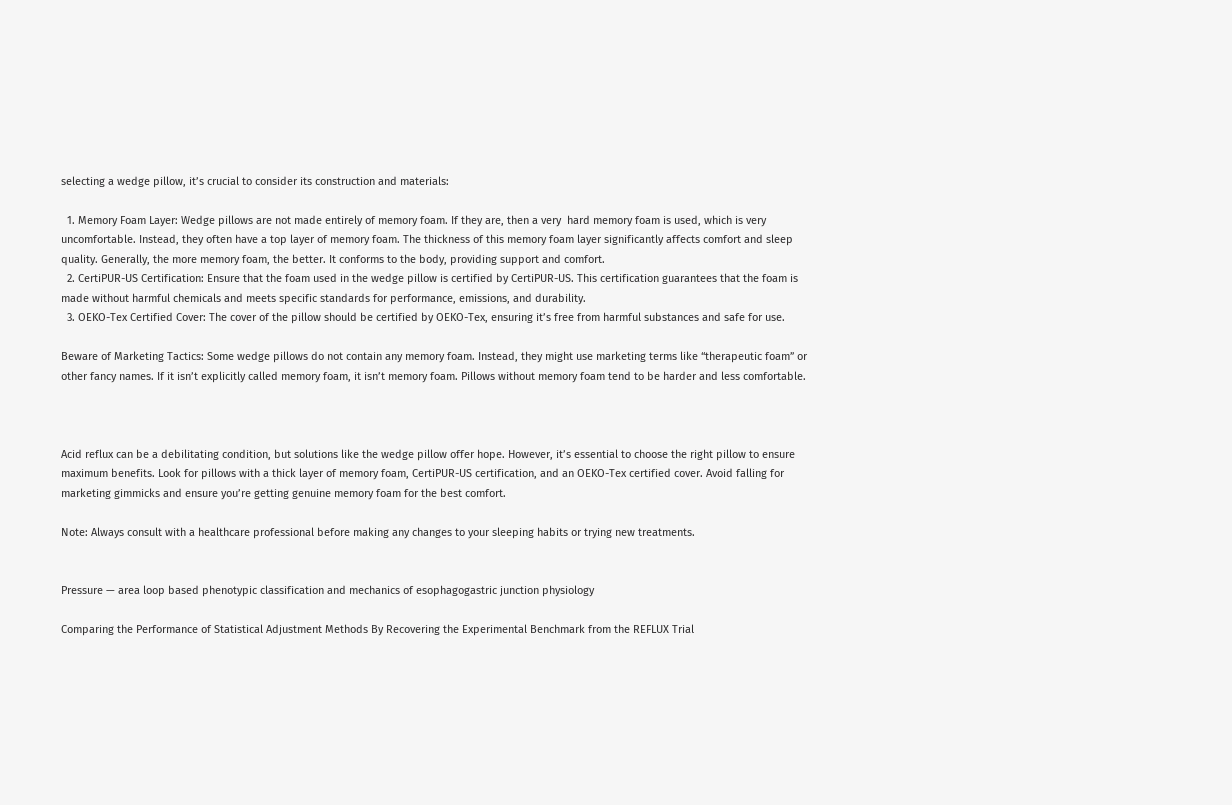selecting a wedge pillow, it’s crucial to consider its construction and materials:

  1. Memory Foam Layer: Wedge pillows are not made entirely of memory foam. If they are, then a very  hard memory foam is used, which is very uncomfortable. Instead, they often have a top layer of memory foam. The thickness of this memory foam layer significantly affects comfort and sleep quality. Generally, the more memory foam, the better. It conforms to the body, providing support and comfort.
  2. CertiPUR-US Certification: Ensure that the foam used in the wedge pillow is certified by CertiPUR-US. This certification guarantees that the foam is made without harmful chemicals and meets specific standards for performance, emissions, and durability.
  3. OEKO-Tex Certified Cover: The cover of the pillow should be certified by OEKO-Tex, ensuring it’s free from harmful substances and safe for use.

Beware of Marketing Tactics: Some wedge pillows do not contain any memory foam. Instead, they might use marketing terms like “therapeutic foam” or other fancy names. If it isn’t explicitly called memory foam, it isn’t memory foam. Pillows without memory foam tend to be harder and less comfortable.



Acid reflux can be a debilitating condition, but solutions like the wedge pillow offer hope. However, it’s essential to choose the right pillow to ensure maximum benefits. Look for pillows with a thick layer of memory foam, CertiPUR-US certification, and an OEKO-Tex certified cover. Avoid falling for marketing gimmicks and ensure you’re getting genuine memory foam for the best comfort.

Note: Always consult with a healthcare professional before making any changes to your sleeping habits or trying new treatments.


Pressure — area loop based phenotypic classification and mechanics of esophagogastric junction physiology

Comparing the Performance of Statistical Adjustment Methods By Recovering the Experimental Benchmark from the REFLUX Trial